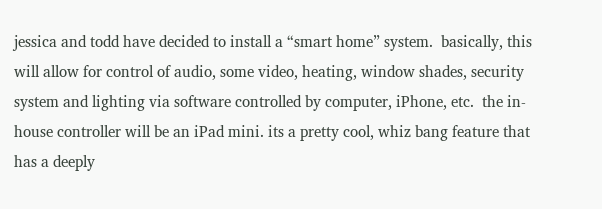jessica and todd have decided to install a “smart home” system.  basically, this will allow for control of audio, some video, heating, window shades, security system and lighting via software controlled by computer, iPhone, etc.  the in-house controller will be an iPad mini. its a pretty cool, whiz bang feature that has a deeply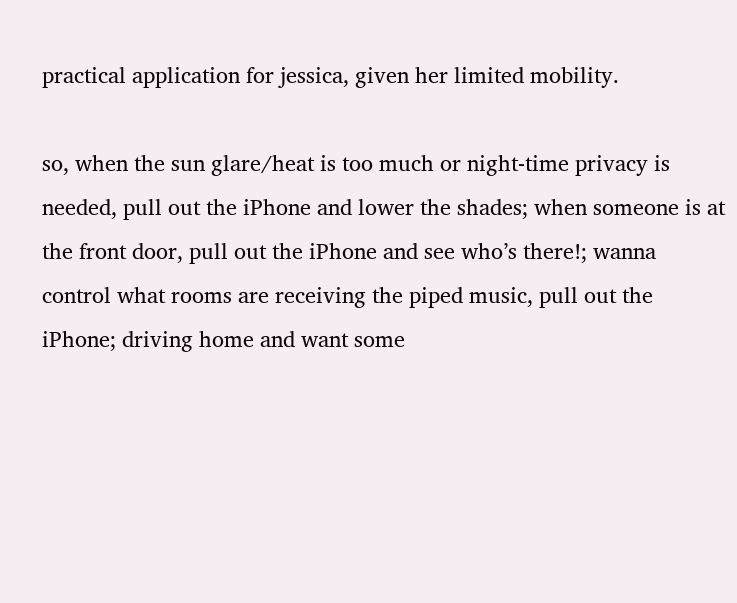practical application for jessica, given her limited mobility.

so, when the sun glare/heat is too much or night-time privacy is needed, pull out the iPhone and lower the shades; when someone is at the front door, pull out the iPhone and see who’s there!; wanna control what rooms are receiving the piped music, pull out the iPhone; driving home and want some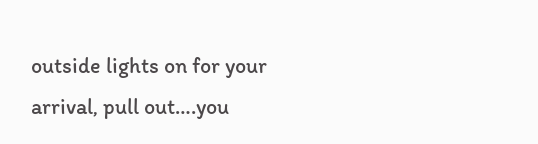outside lights on for your arrival, pull out….you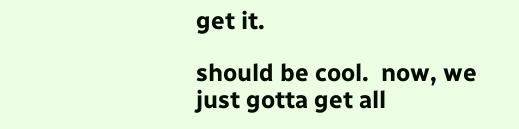get it.

should be cool.  now, we just gotta get all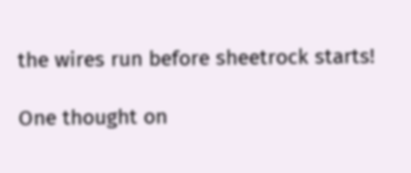the wires run before sheetrock starts!

One thought on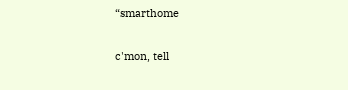“smarthome

c'mon, tell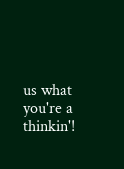us what you're a thinkin'!